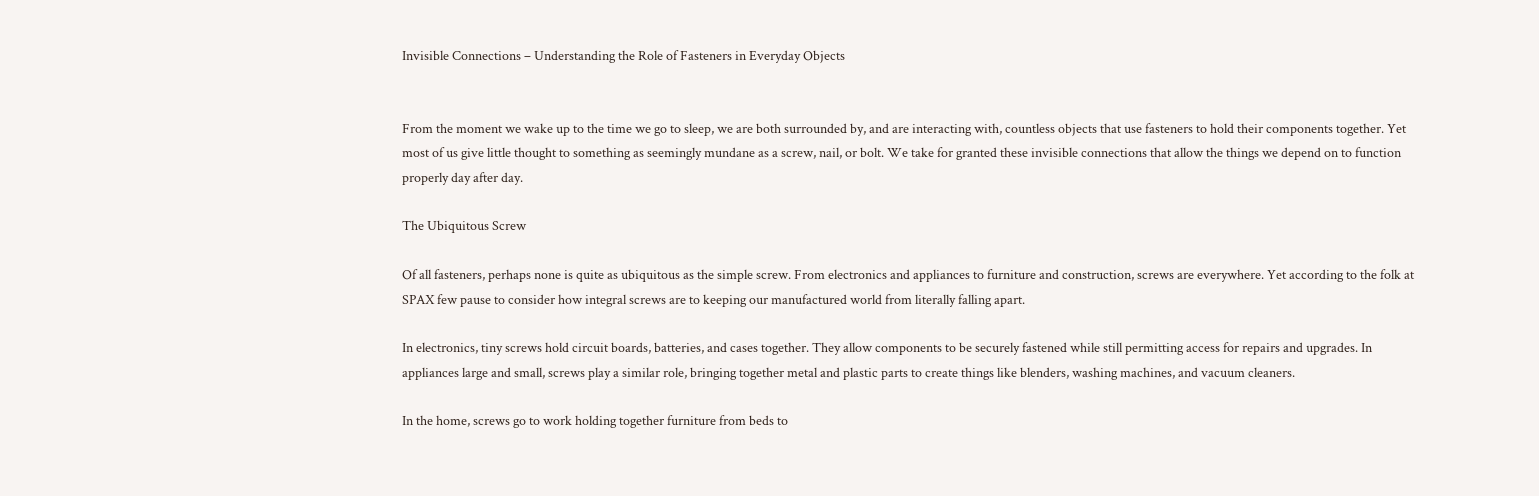Invisible Connections – Understanding the Role of Fasteners in Everyday Objects


From the moment we wake up to the time we go to sleep, we are both surrounded by, and are interacting with, countless objects that use fasteners to hold their components together. Yet most of us give little thought to something as seemingly mundane as a screw, nail, or bolt. We take for granted these invisible connections that allow the things we depend on to function properly day after day.

The Ubiquitous Screw

Of all fasteners, perhaps none is quite as ubiquitous as the simple screw. From electronics and appliances to furniture and construction, screws are everywhere. Yet according to the folk at SPAX few pause to consider how integral screws are to keeping our manufactured world from literally falling apart.

In electronics, tiny screws hold circuit boards, batteries, and cases together. They allow components to be securely fastened while still permitting access for repairs and upgrades. In appliances large and small, screws play a similar role, bringing together metal and plastic parts to create things like blenders, washing machines, and vacuum cleaners.

In the home, screws go to work holding together furniture from beds to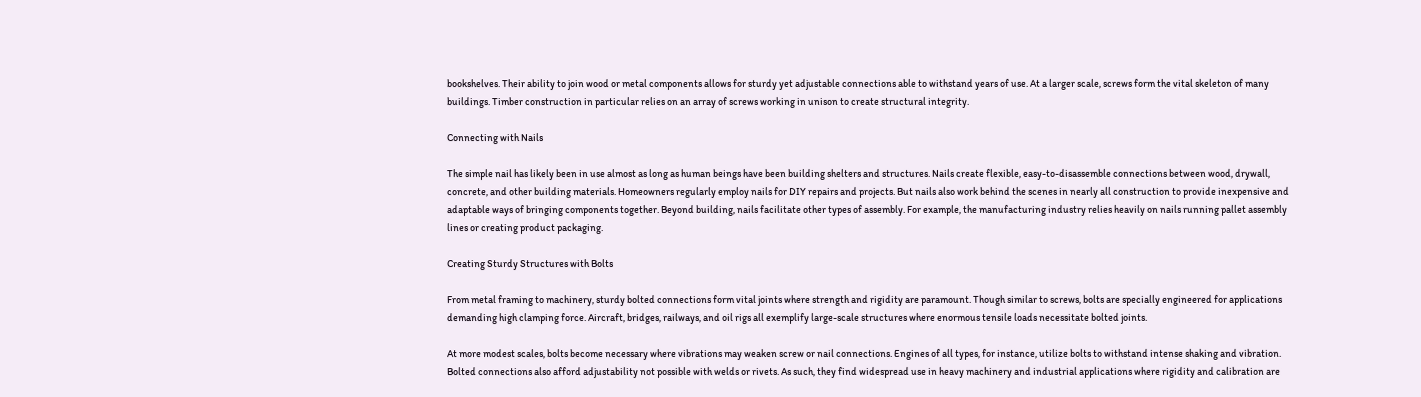bookshelves. Their ability to join wood or metal components allows for sturdy yet adjustable connections able to withstand years of use. At a larger scale, screws form the vital skeleton of many buildings. Timber construction in particular relies on an array of screws working in unison to create structural integrity.

Connecting with Nails

The simple nail has likely been in use almost as long as human beings have been building shelters and structures. Nails create flexible, easy-to-disassemble connections between wood, drywall, concrete, and other building materials. Homeowners regularly employ nails for DIY repairs and projects. But nails also work behind the scenes in nearly all construction to provide inexpensive and adaptable ways of bringing components together. Beyond building, nails facilitate other types of assembly. For example, the manufacturing industry relies heavily on nails running pallet assembly lines or creating product packaging.

Creating Sturdy Structures with Bolts

From metal framing to machinery, sturdy bolted connections form vital joints where strength and rigidity are paramount. Though similar to screws, bolts are specially engineered for applications demanding high clamping force. Aircraft, bridges, railways, and oil rigs all exemplify large-scale structures where enormous tensile loads necessitate bolted joints.

At more modest scales, bolts become necessary where vibrations may weaken screw or nail connections. Engines of all types, for instance, utilize bolts to withstand intense shaking and vibration. Bolted connections also afford adjustability not possible with welds or rivets. As such, they find widespread use in heavy machinery and industrial applications where rigidity and calibration are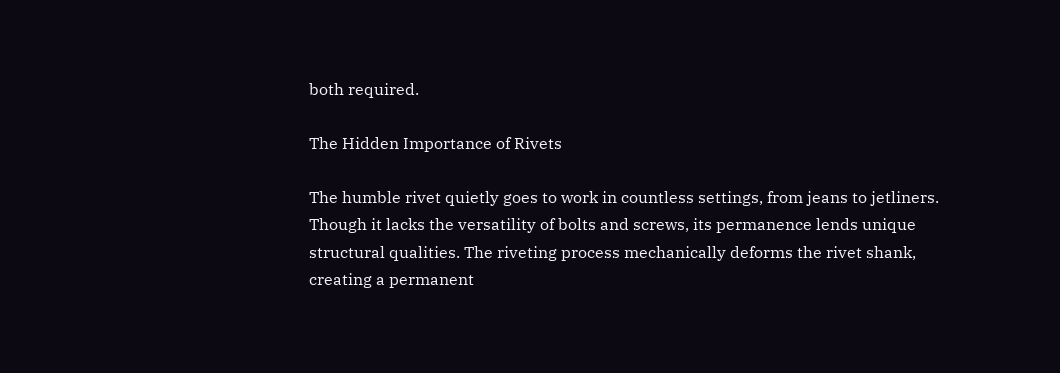both required.

The Hidden Importance of Rivets

The humble rivet quietly goes to work in countless settings, from jeans to jetliners. Though it lacks the versatility of bolts and screws, its permanence lends unique structural qualities. The riveting process mechanically deforms the rivet shank, creating a permanent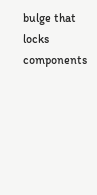bulge that locks components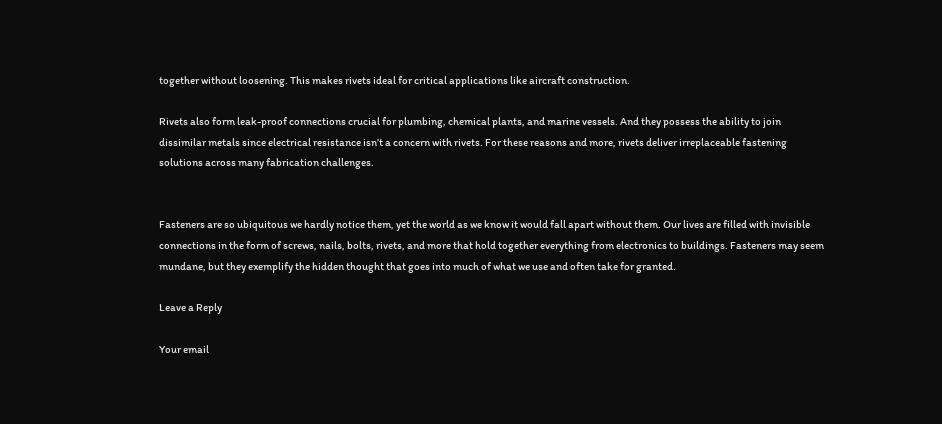together without loosening. This makes rivets ideal for critical applications like aircraft construction.

Rivets also form leak-proof connections crucial for plumbing, chemical plants, and marine vessels. And they possess the ability to join dissimilar metals since electrical resistance isn’t a concern with rivets. For these reasons and more, rivets deliver irreplaceable fastening solutions across many fabrication challenges.


Fasteners are so ubiquitous we hardly notice them, yet the world as we know it would fall apart without them. Our lives are filled with invisible connections in the form of screws, nails, bolts, rivets, and more that hold together everything from electronics to buildings. Fasteners may seem mundane, but they exemplify the hidden thought that goes into much of what we use and often take for granted.

Leave a Reply

Your email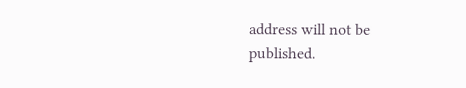address will not be published.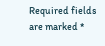Required fields are marked *